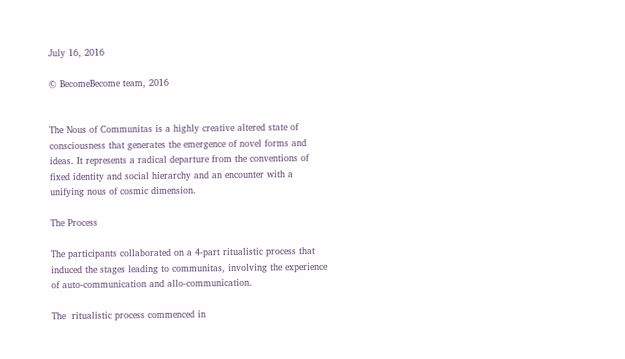July 16, 2016

© BecomeBecome team, 2016


The Nous of Communitas is a highly creative altered state of consciousness that generates the emergence of novel forms and ideas. It represents a radical departure from the conventions of fixed identity and social hierarchy and an encounter with a unifying nous of cosmic dimension.

The Process

The participants collaborated on a 4-part ritualistic process that induced the stages leading to communitas, involving the experience of auto-communication and allo-communication.

The  ritualistic process commenced in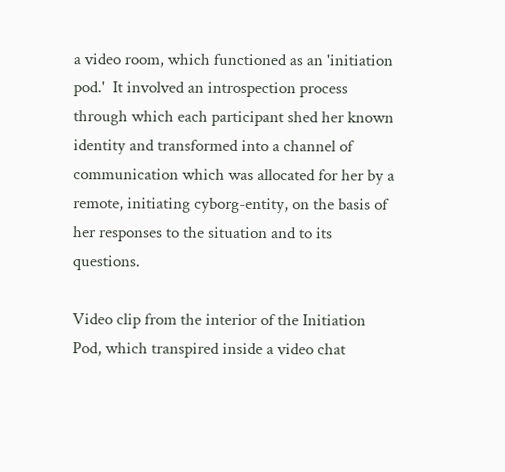a video room, which functioned as an 'initiation pod.'  It involved an introspection process through which each participant shed her known identity and transformed into a channel of communication which was allocated for her by a remote, initiating cyborg-entity, on the basis of her responses to the situation and to its questions.

Video clip from the interior of the Initiation Pod, which transpired inside a video chat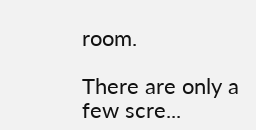room.

There are only a few scre...